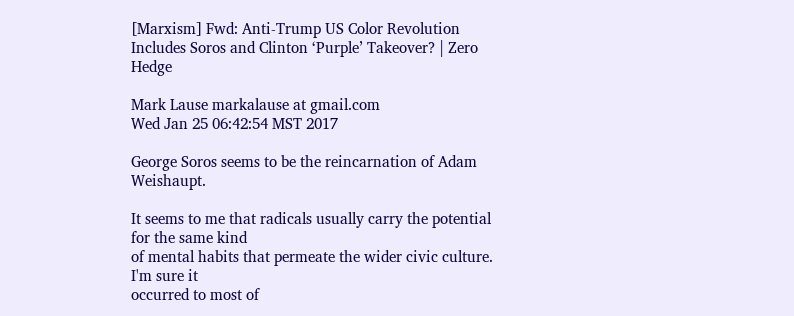[Marxism] Fwd: Anti-Trump US Color Revolution Includes Soros and Clinton ‘Purple’ Takeover? | Zero Hedge

Mark Lause markalause at gmail.com
Wed Jan 25 06:42:54 MST 2017

George Soros seems to be the reincarnation of Adam Weishaupt.

It seems to me that radicals usually carry the potential for the same kind
of mental habits that permeate the wider civic culture.  I'm sure it
occurred to most of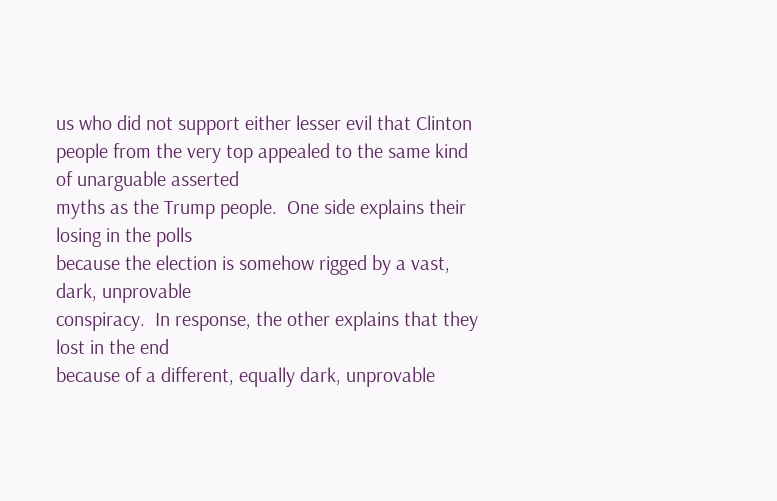us who did not support either lesser evil that Clinton
people from the very top appealed to the same kind of unarguable asserted
myths as the Trump people.  One side explains their losing in the polls
because the election is somehow rigged by a vast, dark, unprovable
conspiracy.  In response, the other explains that they lost in the end
because of a different, equally dark, unprovable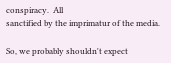conspiracy.  All
sanctified by the imprimatur of the media.

So, we probably shouldn't expect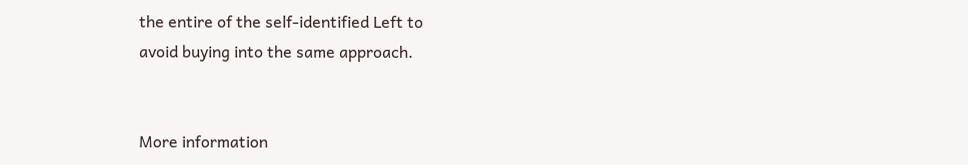the entire of the self-identified Left to
avoid buying into the same approach.


More information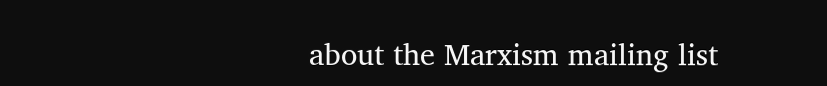about the Marxism mailing list